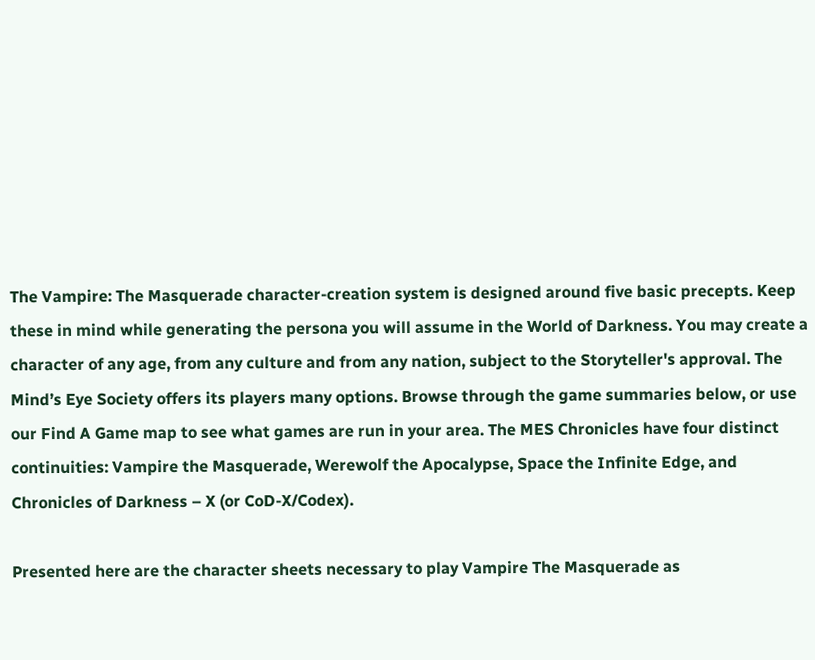The Vampire: The Masquerade character-creation system is designed around five basic precepts. Keep these in mind while generating the persona you will assume in the World of Darkness. You may create a character of any age, from any culture and from any nation, subject to the Storyteller's approval. The Mind’s Eye Society offers its players many options. Browse through the game summaries below, or use our Find A Game map to see what games are run in your area. The MES Chronicles have four distinct continuities: Vampire the Masquerade, Werewolf the Apocalypse, Space the Infinite Edge, and Chronicles of Darkness – X (or CoD-X/Codex).

Presented here are the character sheets necessary to play Vampire The Masquerade as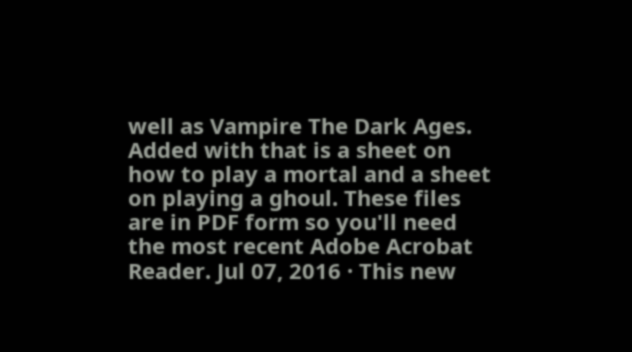well as Vampire The Dark Ages. Added with that is a sheet on how to play a mortal and a sheet on playing a ghoul. These files are in PDF form so you'll need the most recent Adobe Acrobat Reader. Jul 07, 2016 · This new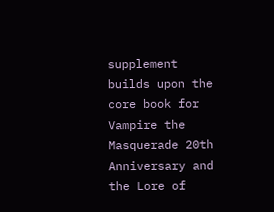supplement builds upon the core book for Vampire the Masquerade 20th Anniversary and the Lore of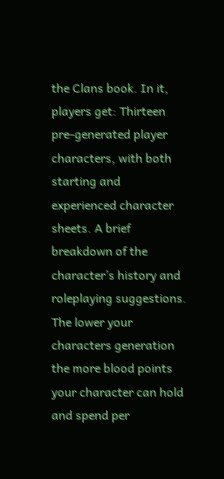the Clans book. In it, players get: Thirteen pre-generated player characters, with both starting and experienced character sheets. A brief breakdown of the character’s history and roleplaying suggestions. The lower your characters generation the more blood points your character can hold and spend per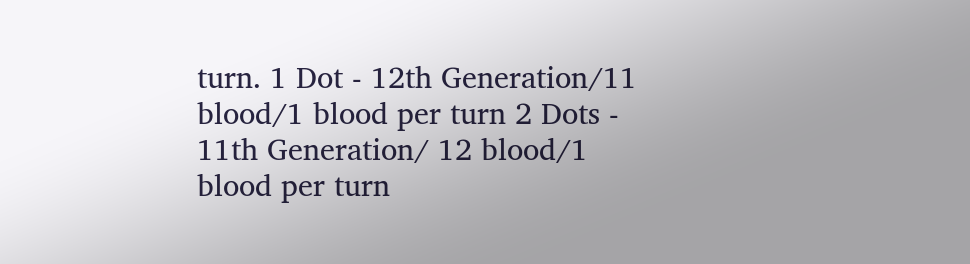turn. 1 Dot - 12th Generation/11 blood/1 blood per turn 2 Dots - 11th Generation/ 12 blood/1 blood per turn